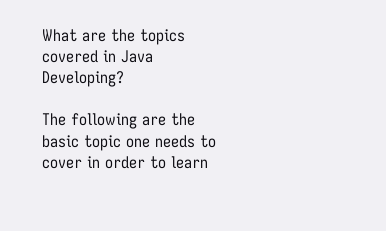What are the topics covered in Java Developing?

The following are the basic topic one needs to cover in order to learn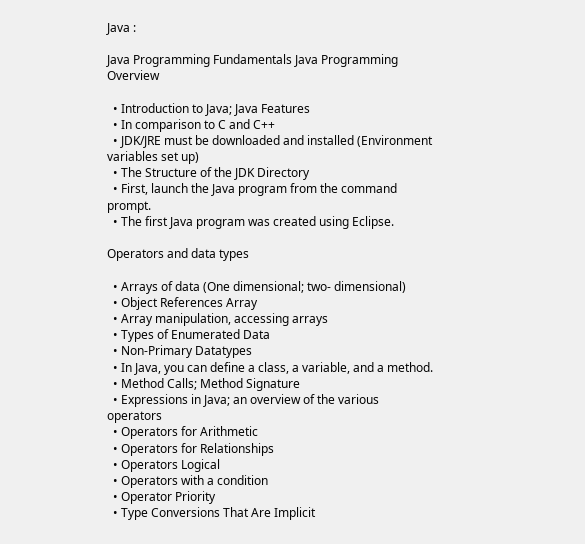Java :

Java Programming Fundamentals Java Programming Overview

  • Introduction to Java; Java Features
  • In comparison to C and C++
  • JDK/JRE must be downloaded and installed (Environment variables set up)
  • The Structure of the JDK Directory
  • First, launch the Java program from the command prompt.
  • The first Java program was created using Eclipse.

Operators and data types

  • Arrays of data (One dimensional; two- dimensional)
  • Object References Array
  • Array manipulation, accessing arrays
  • Types of Enumerated Data
  • Non-Primary Datatypes
  • In Java, you can define a class, a variable, and a method.
  • Method Calls; Method Signature
  • Expressions in Java; an overview of the various operators
  • Operators for Arithmetic
  • Operators for Relationships
  • Operators Logical
  • Operators with a condition
  • Operator Priority
  • Type Conversions That Are Implicit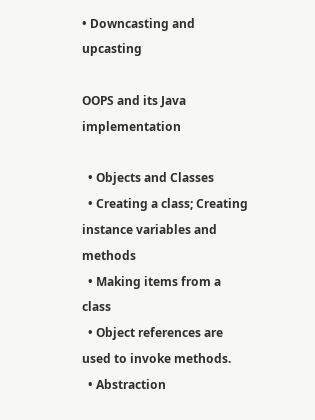• Downcasting and upcasting

OOPS and its Java implementation

  • Objects and Classes
  • Creating a class; Creating instance variables and methods
  • Making items from a class
  • Object references are used to invoke methods.
  • Abstraction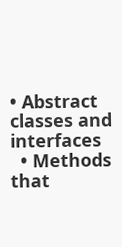• Abstract classes and interfaces
  • Methods that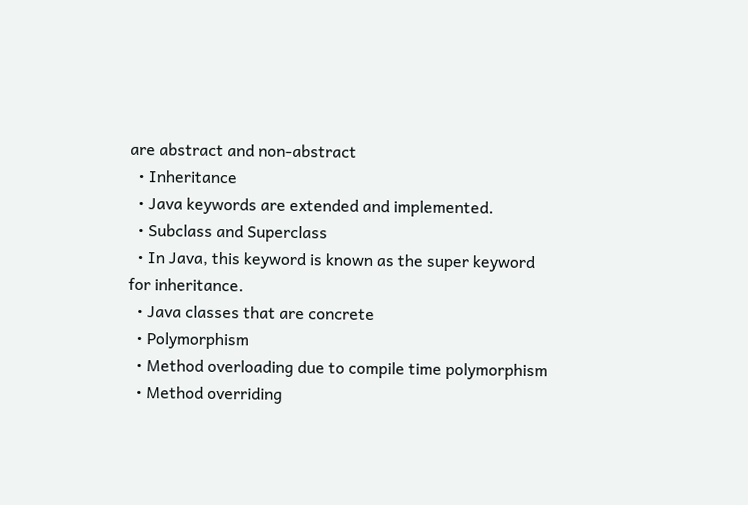are abstract and non-abstract
  • Inheritance
  • Java keywords are extended and implemented.
  • Subclass and Superclass
  • In Java, this keyword is known as the super keyword for inheritance.
  • Java classes that are concrete
  • Polymorphism
  • Method overloading due to compile time polymorphism
  • Method overriding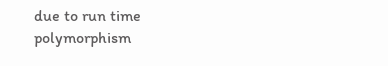due to run time polymorphism